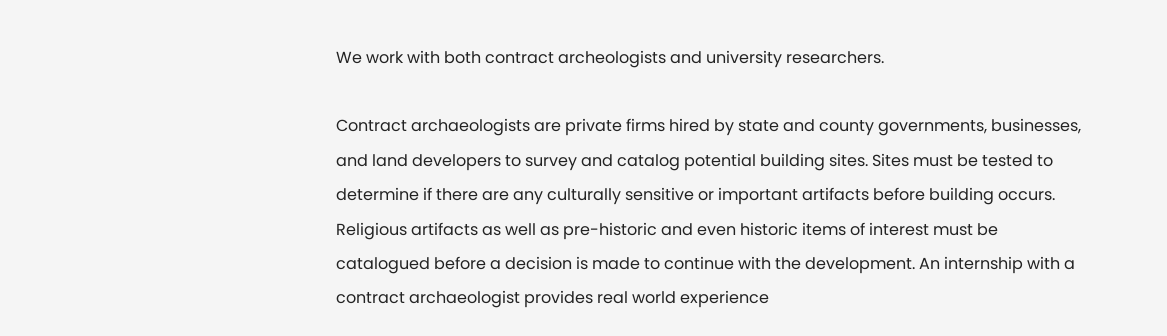We work with both contract archeologists and university researchers.

Contract archaeologists are private firms hired by state and county governments, businesses, and land developers to survey and catalog potential building sites. Sites must be tested to determine if there are any culturally sensitive or important artifacts before building occurs. Religious artifacts as well as pre-historic and even historic items of interest must be catalogued before a decision is made to continue with the development. An internship with a contract archaeologist provides real world experience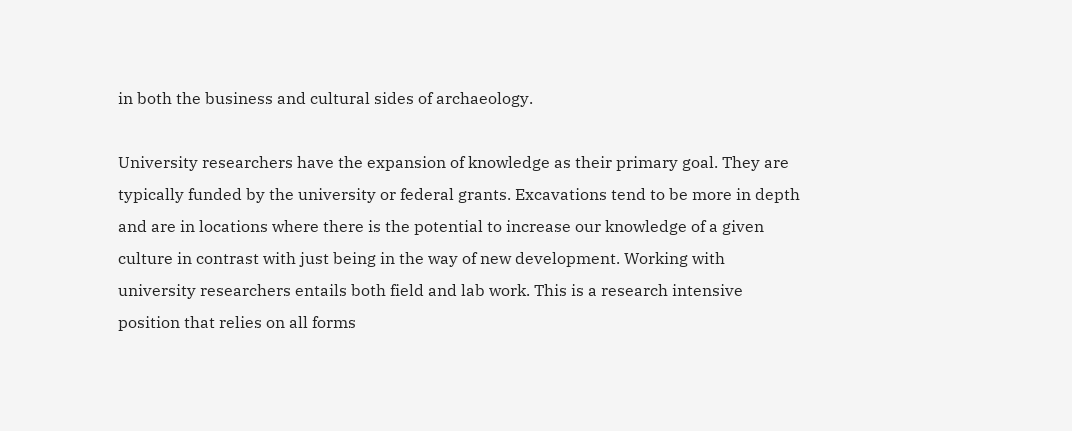in both the business and cultural sides of archaeology.

University researchers have the expansion of knowledge as their primary goal. They are typically funded by the university or federal grants. Excavations tend to be more in depth and are in locations where there is the potential to increase our knowledge of a given culture in contrast with just being in the way of new development. Working with university researchers entails both field and lab work. This is a research intensive position that relies on all forms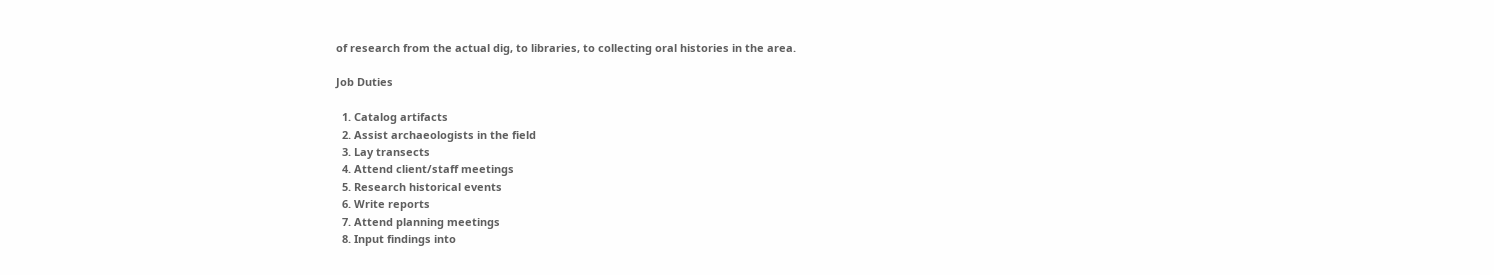of research from the actual dig, to libraries, to collecting oral histories in the area.

Job Duties

  1. Catalog artifacts
  2. Assist archaeologists in the field
  3. Lay transects
  4. Attend client/staff meetings
  5. Research historical events
  6. Write reports
  7. Attend planning meetings
  8. Input findings into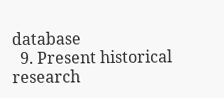database
  9. Present historical research